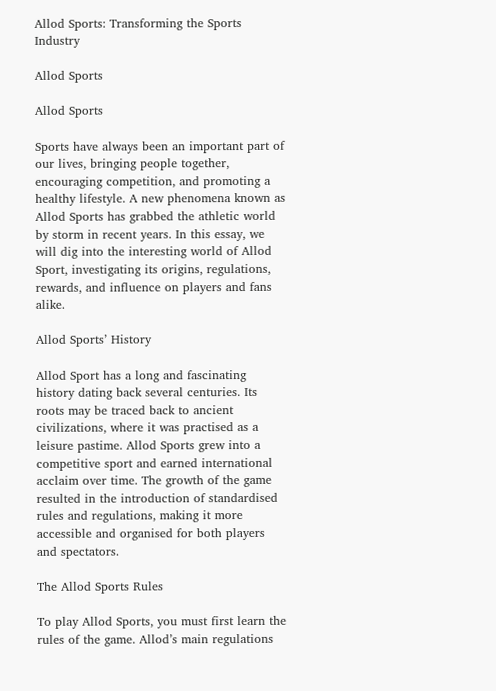Allod Sports: Transforming the Sports Industry

Allod Sports

Allod Sports

Sports have always been an important part of our lives, bringing people together, encouraging competition, and promoting a healthy lifestyle. A new phenomena known as Allod Sports has grabbed the athletic world by storm in recent years. In this essay, we will dig into the interesting world of Allod Sport, investigating its origins, regulations, rewards, and influence on players and fans alike.

Allod Sports’ History

Allod Sport has a long and fascinating history dating back several centuries. Its roots may be traced back to ancient civilizations, where it was practised as a leisure pastime. Allod Sports grew into a competitive sport and earned international acclaim over time. The growth of the game resulted in the introduction of standardised rules and regulations, making it more accessible and organised for both players and spectators.

The Allod Sports Rules

To play Allod Sports, you must first learn the rules of the game. Allod’s main regulations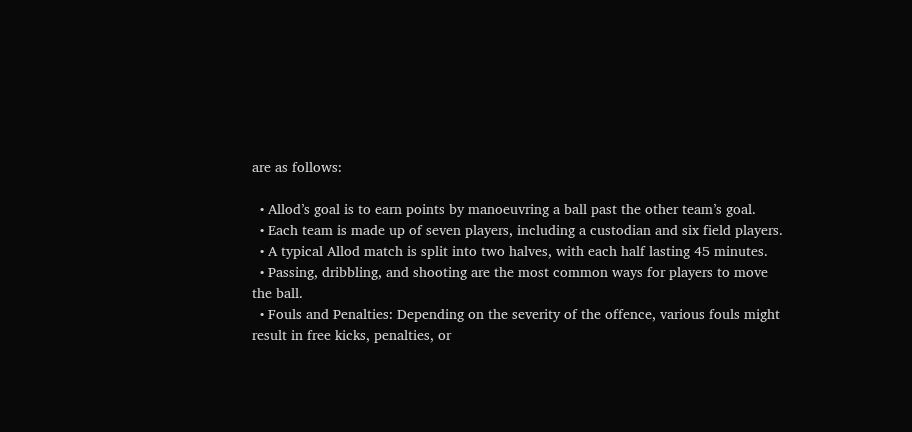are as follows:

  • Allod’s goal is to earn points by manoeuvring a ball past the other team’s goal.
  • Each team is made up of seven players, including a custodian and six field players.
  • A typical Allod match is split into two halves, with each half lasting 45 minutes.
  • Passing, dribbling, and shooting are the most common ways for players to move the ball.
  • Fouls and Penalties: Depending on the severity of the offence, various fouls might result in free kicks, penalties, or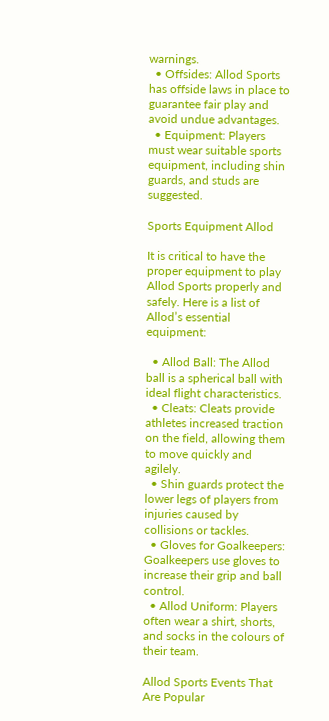warnings.
  • Offsides: Allod Sports has offside laws in place to guarantee fair play and avoid undue advantages.
  • Equipment: Players must wear suitable sports equipment, including shin guards, and studs are suggested.

Sports Equipment Allod

It is critical to have the proper equipment to play Allod Sports properly and safely. Here is a list of Allod’s essential equipment:

  • Allod Ball: The Allod ball is a spherical ball with ideal flight characteristics.
  • Cleats: Cleats provide athletes increased traction on the field, allowing them to move quickly and agilely.
  • Shin guards protect the lower legs of players from injuries caused by collisions or tackles.
  • Gloves for Goalkeepers: Goalkeepers use gloves to increase their grip and ball control.
  • Allod Uniform: Players often wear a shirt, shorts, and socks in the colours of their team.

Allod Sports Events That Are Popular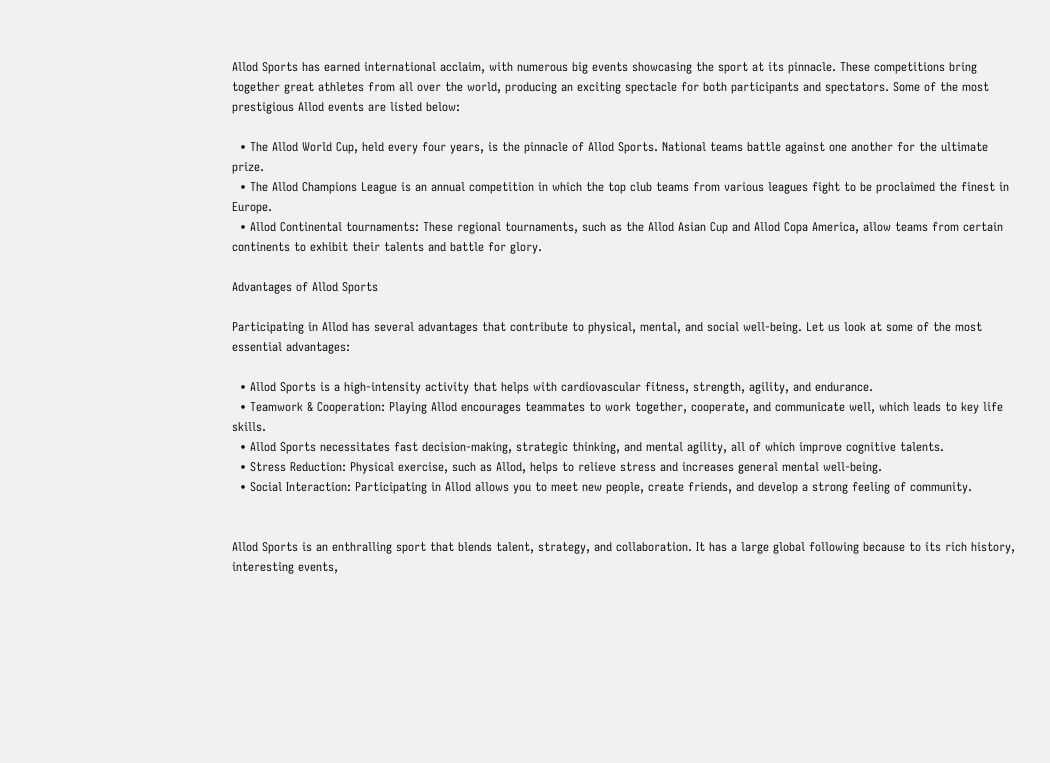Allod Sports has earned international acclaim, with numerous big events showcasing the sport at its pinnacle. These competitions bring together great athletes from all over the world, producing an exciting spectacle for both participants and spectators. Some of the most prestigious Allod events are listed below:

  • The Allod World Cup, held every four years, is the pinnacle of Allod Sports. National teams battle against one another for the ultimate prize.
  • The Allod Champions League is an annual competition in which the top club teams from various leagues fight to be proclaimed the finest in Europe.
  • Allod Continental tournaments: These regional tournaments, such as the Allod Asian Cup and Allod Copa America, allow teams from certain continents to exhibit their talents and battle for glory.

Advantages of Allod Sports

Participating in Allod has several advantages that contribute to physical, mental, and social well-being. Let us look at some of the most essential advantages:

  • Allod Sports is a high-intensity activity that helps with cardiovascular fitness, strength, agility, and endurance.
  • Teamwork & Cooperation: Playing Allod encourages teammates to work together, cooperate, and communicate well, which leads to key life skills.
  • Allod Sports necessitates fast decision-making, strategic thinking, and mental agility, all of which improve cognitive talents.
  • Stress Reduction: Physical exercise, such as Allod, helps to relieve stress and increases general mental well-being.
  • Social Interaction: Participating in Allod allows you to meet new people, create friends, and develop a strong feeling of community.


Allod Sports is an enthralling sport that blends talent, strategy, and collaboration. It has a large global following because to its rich history, interesting events,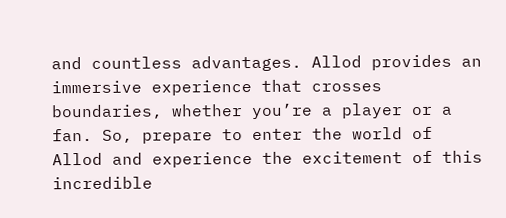and countless advantages. Allod provides an immersive experience that crosses boundaries, whether you’re a player or a fan. So, prepare to enter the world of Allod and experience the excitement of this incredible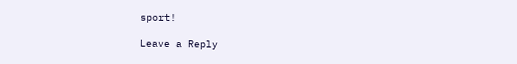sport!

Leave a Reply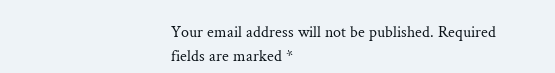Your email address will not be published. Required fields are marked *